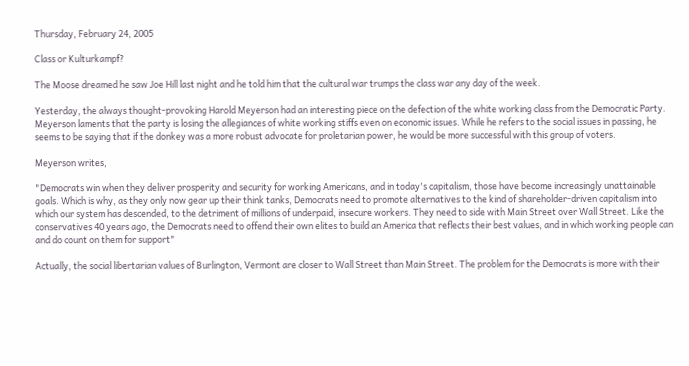Thursday, February 24, 2005

Class or Kulturkampf?

The Moose dreamed he saw Joe Hill last night and he told him that the cultural war trumps the class war any day of the week.

Yesterday, the always thought-provoking Harold Meyerson had an interesting piece on the defection of the white working class from the Democratic Party. Meyerson laments that the party is losing the allegiances of white working stiffs even on economic issues. While he refers to the social issues in passing, he seems to be saying that if the donkey was a more robust advocate for proletarian power, he would be more successful with this group of voters.

Meyerson writes,

"Democrats win when they deliver prosperity and security for working Americans, and in today's capitalism, those have become increasingly unattainable goals. Which is why, as they only now gear up their think tanks, Democrats need to promote alternatives to the kind of shareholder-driven capitalism into which our system has descended, to the detriment of millions of underpaid, insecure workers. They need to side with Main Street over Wall Street. Like the conservatives 40 years ago, the Democrats need to offend their own elites to build an America that reflects their best values, and in which working people can and do count on them for support"

Actually, the social libertarian values of Burlington, Vermont are closer to Wall Street than Main Street. The problem for the Democrats is more with their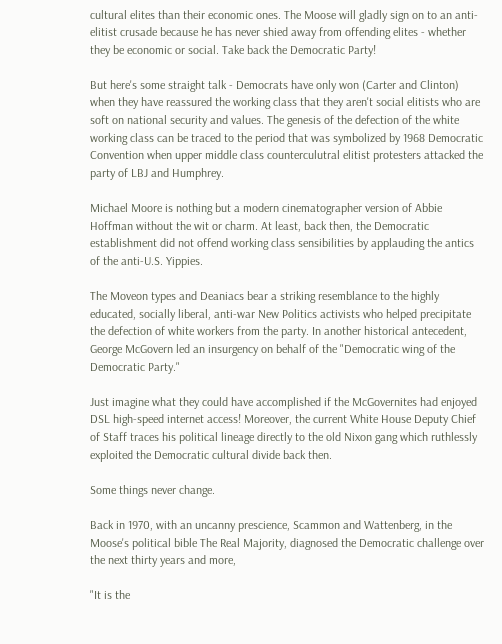cultural elites than their economic ones. The Moose will gladly sign on to an anti-elitist crusade because he has never shied away from offending elites - whether they be economic or social. Take back the Democratic Party!

But here's some straight talk - Democrats have only won (Carter and Clinton) when they have reassured the working class that they aren't social elitists who are soft on national security and values. The genesis of the defection of the white working class can be traced to the period that was symbolized by 1968 Democratic Convention when upper middle class counterculutral elitist protesters attacked the party of LBJ and Humphrey.

Michael Moore is nothing but a modern cinematographer version of Abbie Hoffman without the wit or charm. At least, back then, the Democratic establishment did not offend working class sensibilities by applauding the antics of the anti-U.S. Yippies.

The Moveon types and Deaniacs bear a striking resemblance to the highly educated, socially liberal, anti-war New Politics activists who helped precipitate the defection of white workers from the party. In another historical antecedent, George McGovern led an insurgency on behalf of the "Democratic wing of the Democratic Party."

Just imagine what they could have accomplished if the McGovernites had enjoyed DSL high-speed internet access! Moreover, the current White House Deputy Chief of Staff traces his political lineage directly to the old Nixon gang which ruthlessly exploited the Democratic cultural divide back then.

Some things never change.

Back in 1970, with an uncanny prescience, Scammon and Wattenberg, in the Moose's political bible The Real Majority, diagnosed the Democratic challenge over the next thirty years and more,

"It is the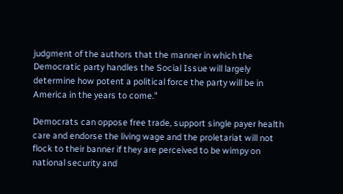judgment of the authors that the manner in which the Democratic party handles the Social Issue will largely determine how potent a political force the party will be in America in the years to come."

Democrats can oppose free trade, support single payer health care and endorse the living wage and the proletariat will not flock to their banner if they are perceived to be wimpy on national security and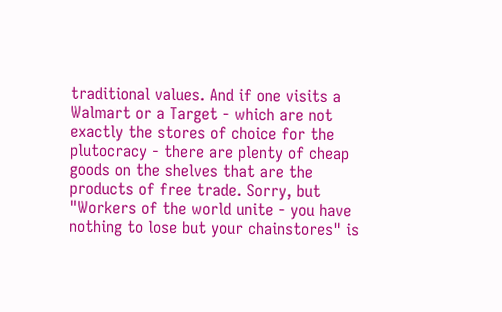traditional values. And if one visits a Walmart or a Target - which are not exactly the stores of choice for the plutocracy - there are plenty of cheap goods on the shelves that are the products of free trade. Sorry, but "Workers of the world unite - you have nothing to lose but your chainstores" is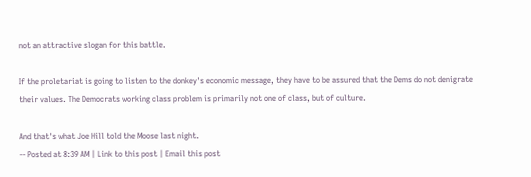not an attractive slogan for this battle.

If the proletariat is going to listen to the donkey's economic message, they have to be assured that the Dems do not denigrate their values. The Democrats working class problem is primarily not one of class, but of culture.

And that's what Joe Hill told the Moose last night.
-- Posted at 8:39 AM | Link to this post | Email this post